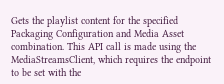Gets the playlist content for the specified Packaging Configuration and Media Asset combination. This API call is made using the MediaStreamsClient, which requires the endpoint to be set with the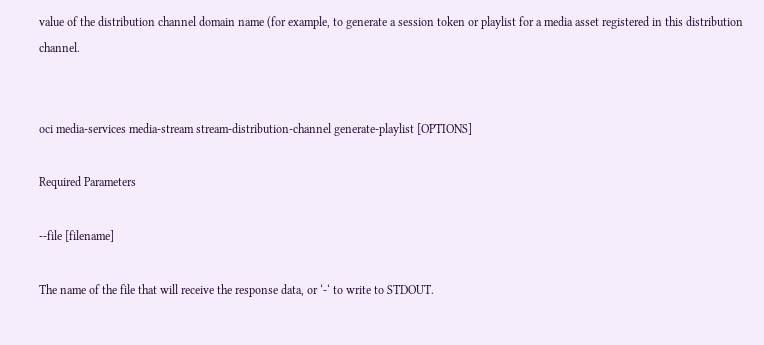value of the distribution channel domain name (for example, to generate a session token or playlist for a media asset registered in this distribution channel.


oci media-services media-stream stream-distribution-channel generate-playlist [OPTIONS]

Required Parameters

--file [filename]

The name of the file that will receive the response data, or ‘-‘ to write to STDOUT.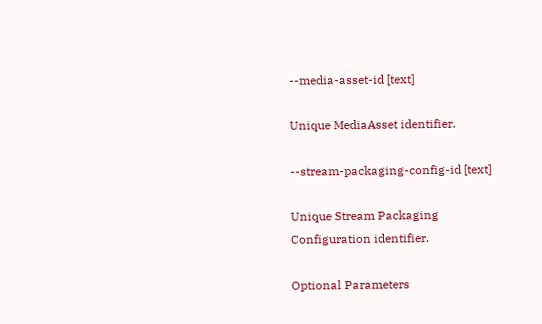--media-asset-id [text]

Unique MediaAsset identifier.

--stream-packaging-config-id [text]

Unique Stream Packaging Configuration identifier.

Optional Parameters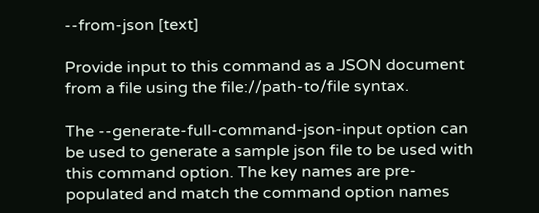--from-json [text]

Provide input to this command as a JSON document from a file using the file://path-to/file syntax.

The --generate-full-command-json-input option can be used to generate a sample json file to be used with this command option. The key names are pre-populated and match the command option names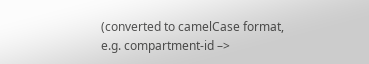(converted to camelCase format, e.g. compartment-id –>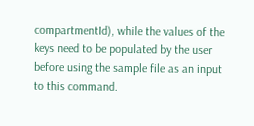compartmentId), while the values of the keys need to be populated by the user before using the sample file as an input to this command.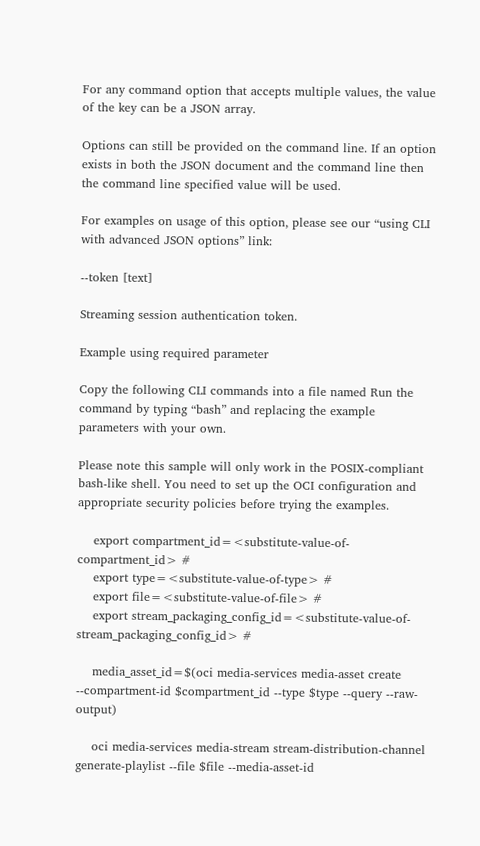For any command option that accepts multiple values, the value of the key can be a JSON array.

Options can still be provided on the command line. If an option exists in both the JSON document and the command line then the command line specified value will be used.

For examples on usage of this option, please see our “using CLI with advanced JSON options” link:

--token [text]

Streaming session authentication token.

Example using required parameter

Copy the following CLI commands into a file named Run the command by typing “bash” and replacing the example parameters with your own.

Please note this sample will only work in the POSIX-compliant bash-like shell. You need to set up the OCI configuration and appropriate security policies before trying the examples.

    export compartment_id=<substitute-value-of-compartment_id> #
    export type=<substitute-value-of-type> #
    export file=<substitute-value-of-file> #
    export stream_packaging_config_id=<substitute-value-of-stream_packaging_config_id> #

    media_asset_id=$(oci media-services media-asset create --compartment-id $compartment_id --type $type --query --raw-output)

    oci media-services media-stream stream-distribution-channel generate-playlist --file $file --media-asset-id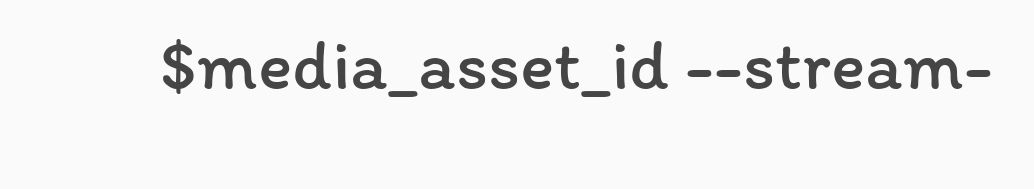$media_asset_id --stream-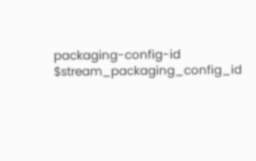packaging-config-id $stream_packaging_config_id